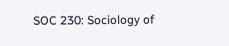SOC 230: Sociology of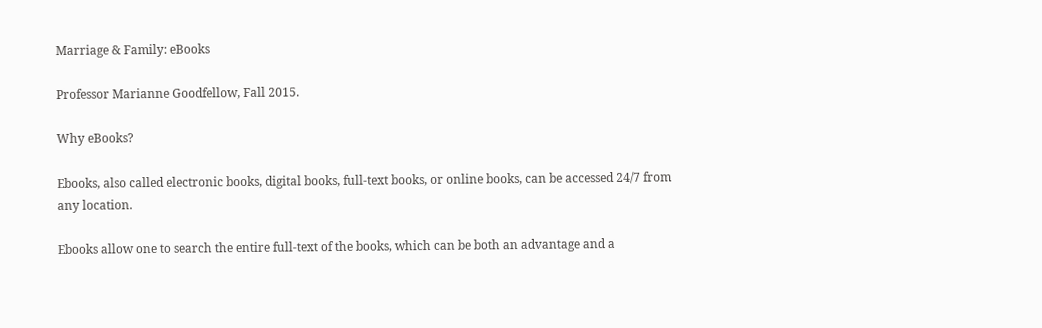Marriage & Family: eBooks

Professor Marianne Goodfellow, Fall 2015.

Why eBooks?

Ebooks, also called electronic books, digital books, full-text books, or online books, can be accessed 24/7 from any location.

Ebooks allow one to search the entire full-text of the books, which can be both an advantage and a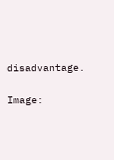disadvantage.

Image: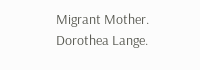Migrant Mother. Dorothea Lange.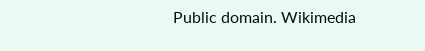Public domain. Wikimedia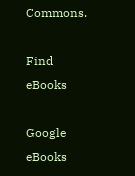Commons.

Find eBooks

Google eBooks